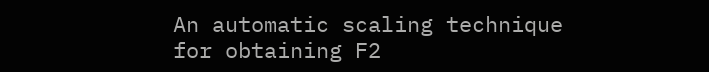An automatic scaling technique for obtaining F2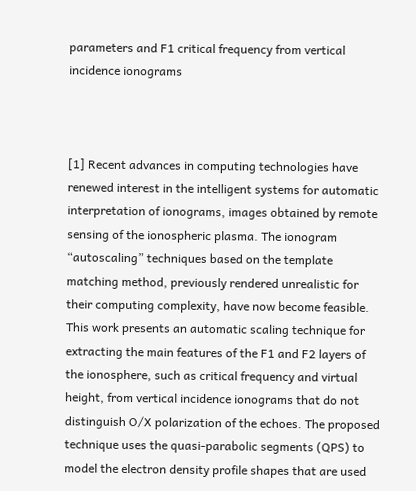parameters and F1 critical frequency from vertical incidence ionograms



[1] Recent advances in computing technologies have renewed interest in the intelligent systems for automatic interpretation of ionograms, images obtained by remote sensing of the ionospheric plasma. The ionogram “autoscaling” techniques based on the template matching method, previously rendered unrealistic for their computing complexity, have now become feasible. This work presents an automatic scaling technique for extracting the main features of the F1 and F2 layers of the ionosphere, such as critical frequency and virtual height, from vertical incidence ionograms that do not distinguish O/X polarization of the echoes. The proposed technique uses the quasi-parabolic segments (QPS) to model the electron density profile shapes that are used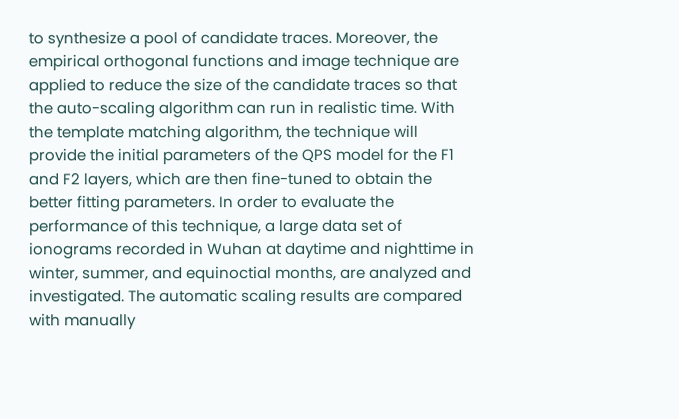to synthesize a pool of candidate traces. Moreover, the empirical orthogonal functions and image technique are applied to reduce the size of the candidate traces so that the auto-scaling algorithm can run in realistic time. With the template matching algorithm, the technique will provide the initial parameters of the QPS model for the F1 and F2 layers, which are then fine-tuned to obtain the better fitting parameters. In order to evaluate the performance of this technique, a large data set of ionograms recorded in Wuhan at daytime and nighttime in winter, summer, and equinoctial months, are analyzed and investigated. The automatic scaling results are compared with manually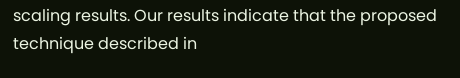scaling results. Our results indicate that the proposed technique described in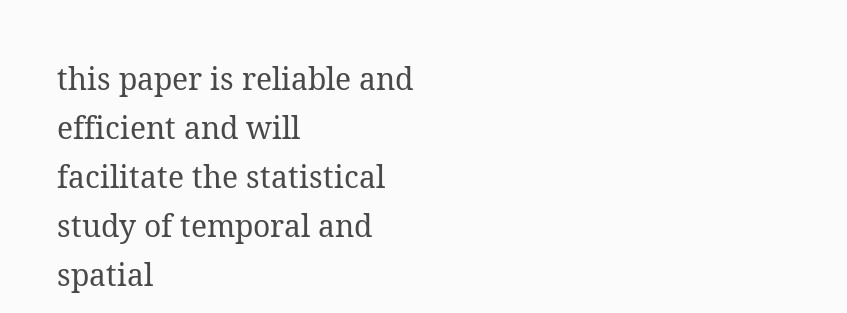this paper is reliable and efficient and will facilitate the statistical study of temporal and spatial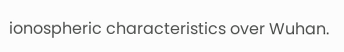ionospheric characteristics over Wuhan.